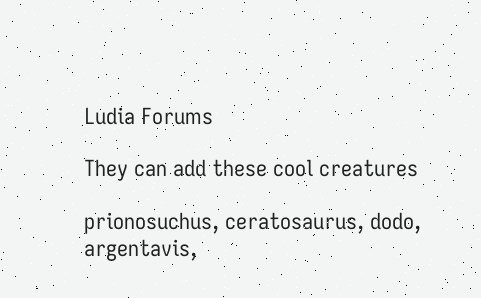Ludia Forums

They can add these cool creatures

prionosuchus, ceratosaurus, dodo, argentavis,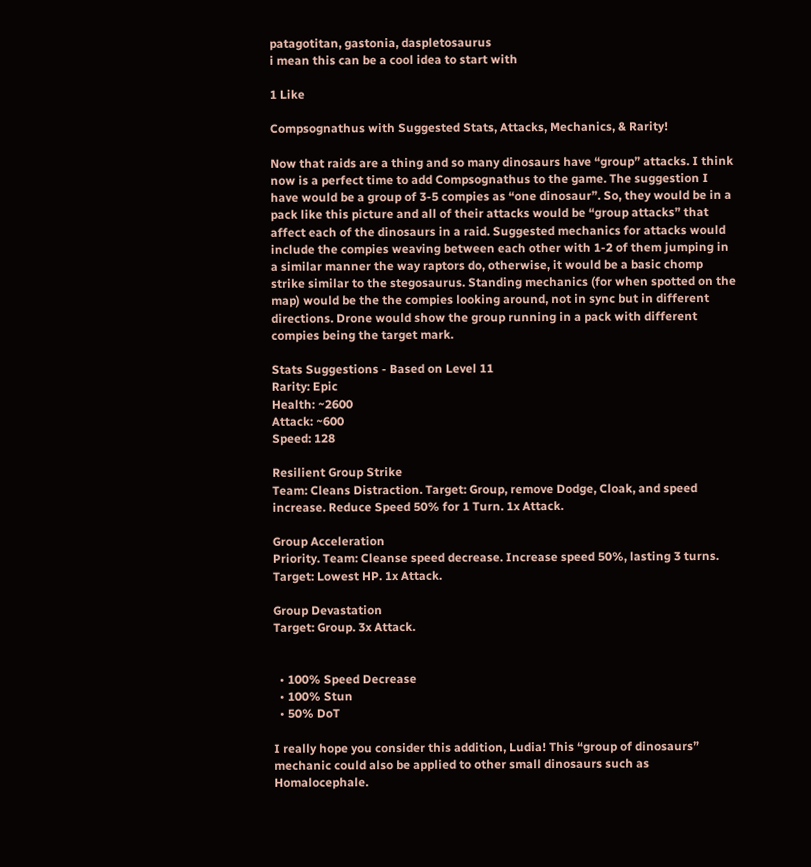patagotitan, gastonia, daspletosaurus
i mean this can be a cool idea to start with

1 Like

Compsognathus with Suggested Stats, Attacks, Mechanics, & Rarity!

Now that raids are a thing and so many dinosaurs have “group” attacks. I think now is a perfect time to add Compsognathus to the game. The suggestion I have would be a group of 3-5 compies as “one dinosaur”. So, they would be in a pack like this picture and all of their attacks would be “group attacks” that affect each of the dinosaurs in a raid. Suggested mechanics for attacks would include the compies weaving between each other with 1-2 of them jumping in a similar manner the way raptors do, otherwise, it would be a basic chomp strike similar to the stegosaurus. Standing mechanics (for when spotted on the map) would be the the compies looking around, not in sync but in different directions. Drone would show the group running in a pack with different compies being the target mark.

Stats Suggestions - Based on Level 11
Rarity: Epic
Health: ~2600
Attack: ~600
Speed: 128

Resilient Group Strike
Team: Cleans Distraction. Target: Group, remove Dodge, Cloak, and speed increase. Reduce Speed 50% for 1 Turn. 1x Attack.

Group Acceleration
Priority. Team: Cleanse speed decrease. Increase speed 50%, lasting 3 turns. Target: Lowest HP. 1x Attack.

Group Devastation
Target: Group. 3x Attack.


  • 100% Speed Decrease
  • 100% Stun
  • 50% DoT

I really hope you consider this addition, Ludia! This “group of dinosaurs” mechanic could also be applied to other small dinosaurs such as Homalocephale.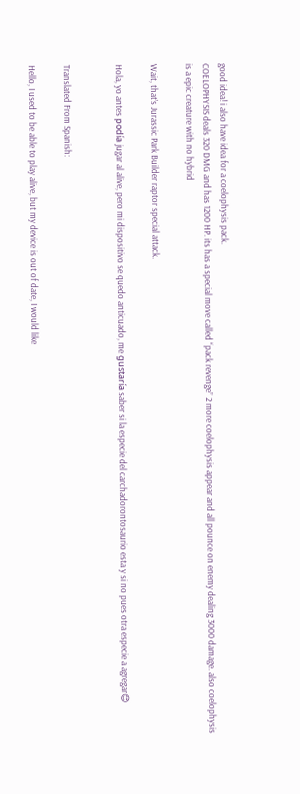good idea! i also have idea for a coelophysis pack.
COELOPHYSIS deals 320 DMG and has 1200 HP. its has a special move called “pack revenge” 2 more coelophysis appear and all pounce on enemy dealing 3000 damage. also coelophysis is a epic creature with no hybrid

Wait, that’s Jurassic Park Builder raptor special attack.

Hola, yo antes podía jugar al alive, pero mi dispositivo se quedo anticuado, me gustaría saber si la especie del carchadorontosaurio esta y si no pues otra especie a agregar😊


Translated From Spanish:

Hello, I used to be able to play alive, but my device is out of date, I would like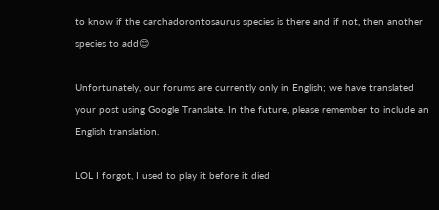to know if the carchadorontosaurus species is there and if not, then another species to add😊

Unfortunately, our forums are currently only in English; we have translated your post using Google Translate. In the future, please remember to include an English translation.

LOL I forgot, I used to play it before it died